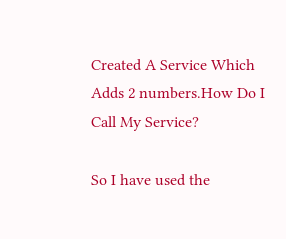Created A Service Which Adds 2 numbers.How Do I Call My Service?

So I have used the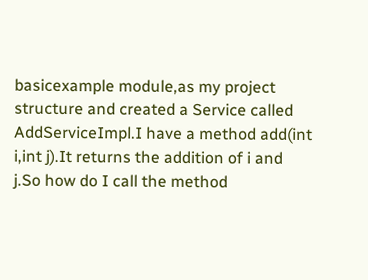basicexample module,as my project structure and created a Service called AddServiceImpl.I have a method add(int i,int j).It returns the addition of i and j.So how do I call the method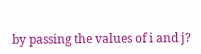by passing the values of i and j?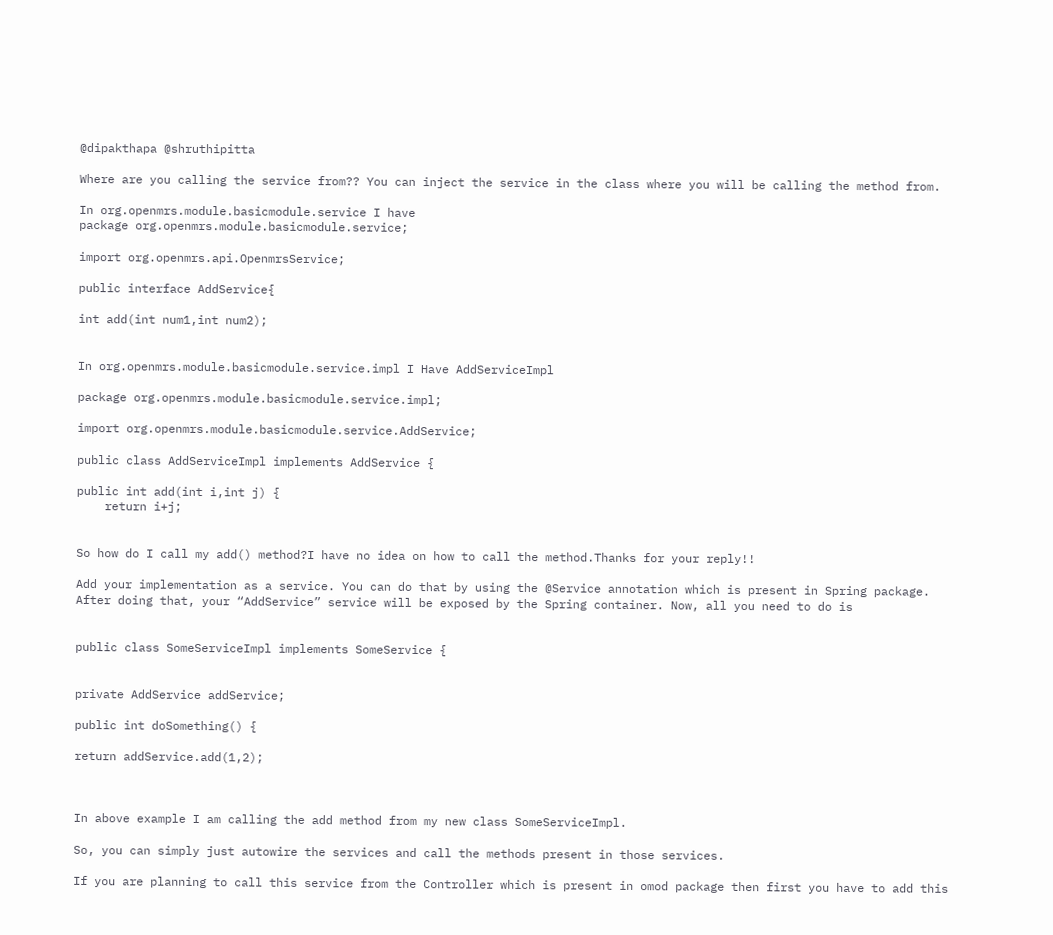@dipakthapa @shruthipitta

Where are you calling the service from?? You can inject the service in the class where you will be calling the method from.

In org.openmrs.module.basicmodule.service I have
package org.openmrs.module.basicmodule.service;

import org.openmrs.api.OpenmrsService;

public interface AddService{

int add(int num1,int num2);


In org.openmrs.module.basicmodule.service.impl I Have AddServiceImpl

package org.openmrs.module.basicmodule.service.impl;

import org.openmrs.module.basicmodule.service.AddService;

public class AddServiceImpl implements AddService {

public int add(int i,int j) {
    return i+j;


So how do I call my add() method?I have no idea on how to call the method.Thanks for your reply!!

Add your implementation as a service. You can do that by using the @Service annotation which is present in Spring package. After doing that, your “AddService” service will be exposed by the Spring container. Now, all you need to do is


public class SomeServiceImpl implements SomeService {


private AddService addService;

public int doSomething() {

return addService.add(1,2);



In above example I am calling the add method from my new class SomeServiceImpl.

So, you can simply just autowire the services and call the methods present in those services.

If you are planning to call this service from the Controller which is present in omod package then first you have to add this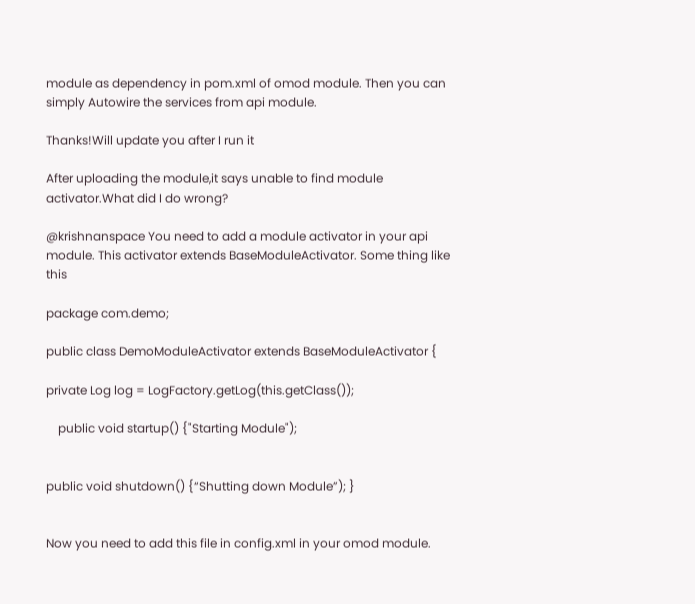module as dependency in pom.xml of omod module. Then you can simply Autowire the services from api module.

Thanks!Will update you after I run it

After uploading the module,it says unable to find module activator.What did I do wrong?

@krishnanspace You need to add a module activator in your api module. This activator extends BaseModuleActivator. Some thing like this

package com.demo;

public class DemoModuleActivator extends BaseModuleActivator {

private Log log = LogFactory.getLog(this.getClass());

    public void startup() {"Starting Module");


public void shutdown() {“Shutting down Module”); }


Now you need to add this file in config.xml in your omod module.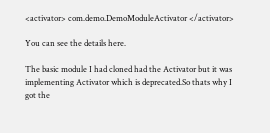<activator> com.demo.DemoModuleActivator </activator>

You can see the details here.

The basic module I had cloned had the Activator but it was implementing Activator which is deprecated.So thats why I got the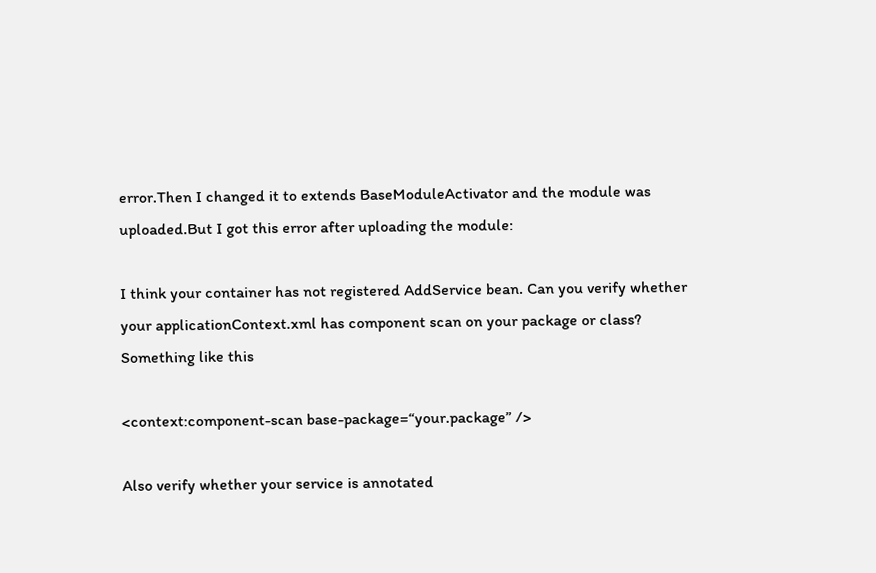error.Then I changed it to extends BaseModuleActivator and the module was uploaded.But I got this error after uploading the module:

I think your container has not registered AddService bean. Can you verify whether your applicationContext.xml has component scan on your package or class? Something like this

<context:component-scan base-package=“your.package” />

Also verify whether your service is annotated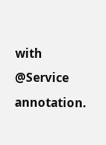with @Service annotation.